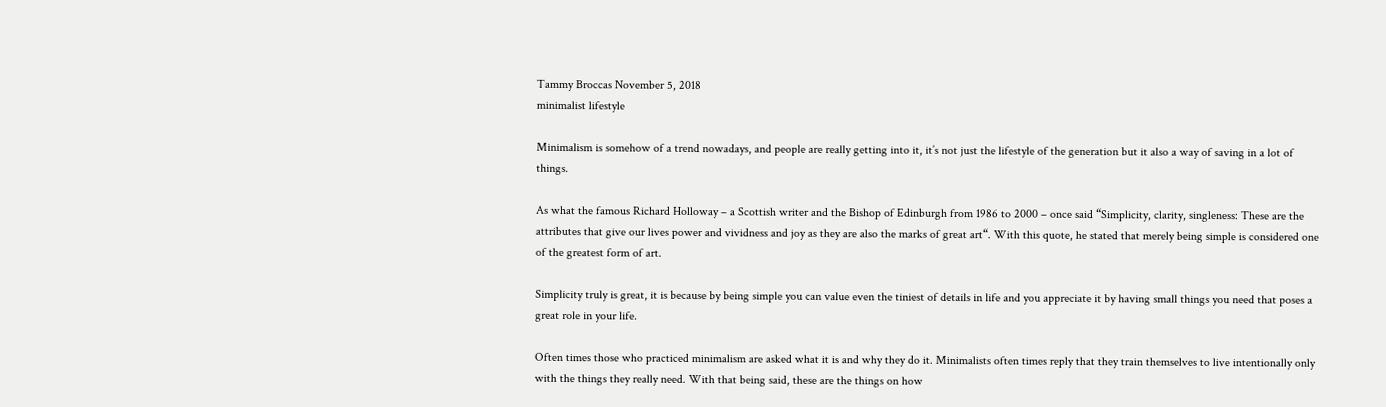Tammy Broccas November 5, 2018
minimalist lifestyle

Minimalism is somehow of a trend nowadays, and people are really getting into it, it’s not just the lifestyle of the generation but it also a way of saving in a lot of things.

As what the famous Richard Holloway – a Scottish writer and the Bishop of Edinburgh from 1986 to 2000 – once said “Simplicity, clarity, singleness: These are the attributes that give our lives power and vividness and joy as they are also the marks of great art“. With this quote, he stated that merely being simple is considered one of the greatest form of art.

Simplicity truly is great, it is because by being simple you can value even the tiniest of details in life and you appreciate it by having small things you need that poses a great role in your life.

Often times those who practiced minimalism are asked what it is and why they do it. Minimalists often times reply that they train themselves to live intentionally only with the things they really need. With that being said, these are the things on how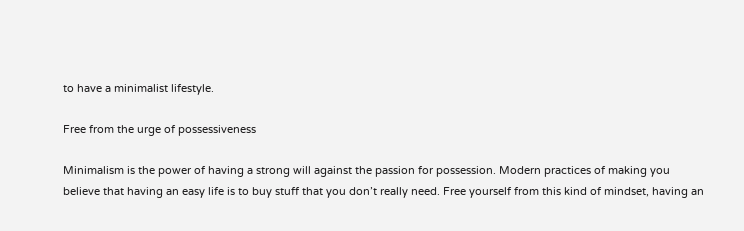to have a minimalist lifestyle.

Free from the urge of possessiveness

Minimalism is the power of having a strong will against the passion for possession. Modern practices of making you believe that having an easy life is to buy stuff that you don’t really need. Free yourself from this kind of mindset, having an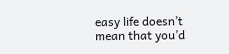easy life doesn’t mean that you’d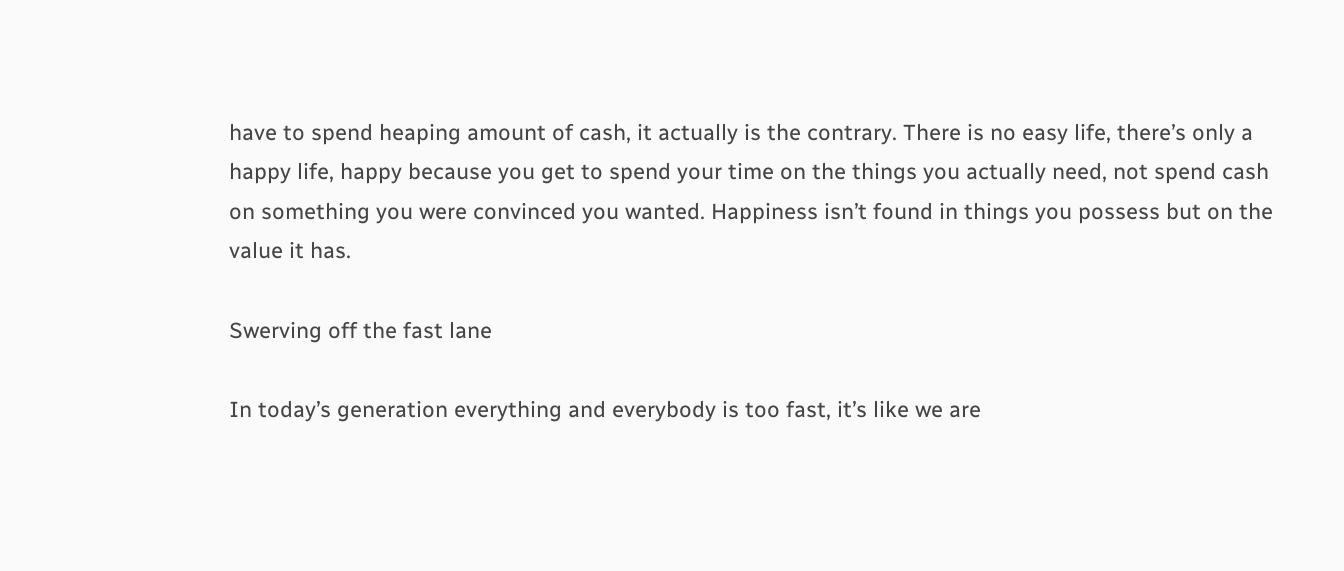have to spend heaping amount of cash, it actually is the contrary. There is no easy life, there’s only a happy life, happy because you get to spend your time on the things you actually need, not spend cash on something you were convinced you wanted. Happiness isn’t found in things you possess but on the value it has.

Swerving off the fast lane

In today’s generation everything and everybody is too fast, it’s like we are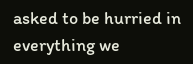asked to be hurried in everything we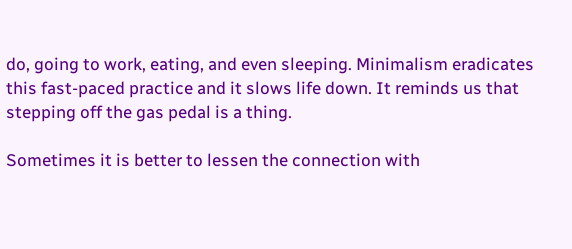do, going to work, eating, and even sleeping. Minimalism eradicates this fast-paced practice and it slows life down. It reminds us that stepping off the gas pedal is a thing.

Sometimes it is better to lessen the connection with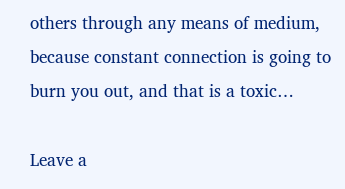others through any means of medium, because constant connection is going to burn you out, and that is a toxic…

Leave a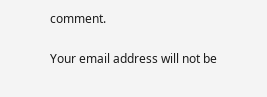comment.

Your email address will not be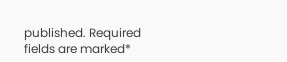published. Required fields are marked*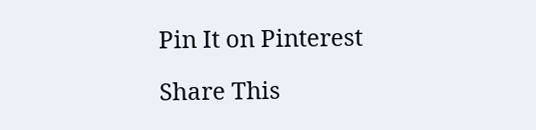Pin It on Pinterest

Share This